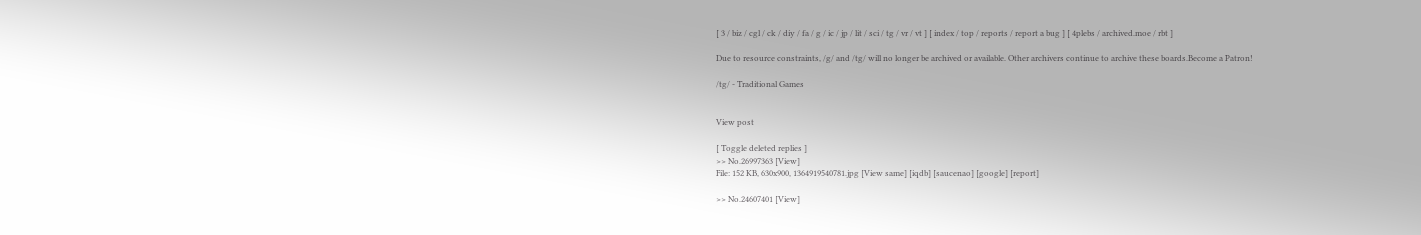[ 3 / biz / cgl / ck / diy / fa / g / ic / jp / lit / sci / tg / vr / vt ] [ index / top / reports / report a bug ] [ 4plebs / archived.moe / rbt ]

Due to resource constraints, /g/ and /tg/ will no longer be archived or available. Other archivers continue to archive these boards.Become a Patron!

/tg/ - Traditional Games


View post

[ Toggle deleted replies ]
>> No.26997363 [View]
File: 152 KB, 630x900, 1364919540781.jpg [View same] [iqdb] [saucenao] [google] [report]

>> No.24607401 [View]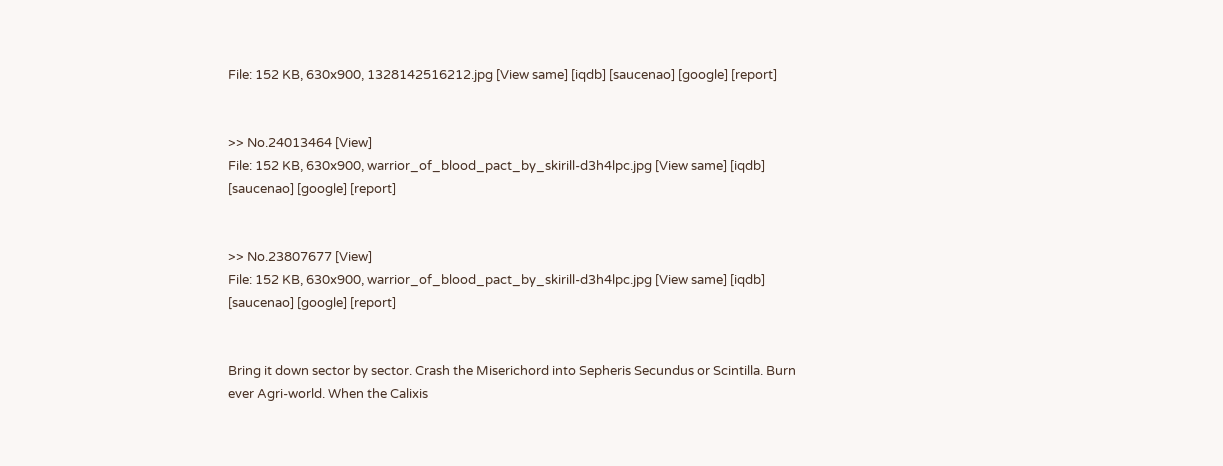File: 152 KB, 630x900, 1328142516212.jpg [View same] [iqdb] [saucenao] [google] [report]


>> No.24013464 [View]
File: 152 KB, 630x900, warrior_of_blood_pact_by_skirill-d3h4lpc.jpg [View same] [iqdb] [saucenao] [google] [report]


>> No.23807677 [View]
File: 152 KB, 630x900, warrior_of_blood_pact_by_skirill-d3h4lpc.jpg [View same] [iqdb] [saucenao] [google] [report]


Bring it down sector by sector. Crash the Miserichord into Sepheris Secundus or Scintilla. Burn ever Agri-world. When the Calixis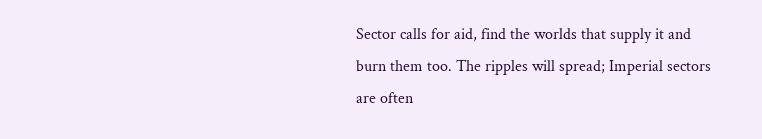Sector calls for aid, find the worlds that supply it and burn them too. The ripples will spread; Imperial sectors are often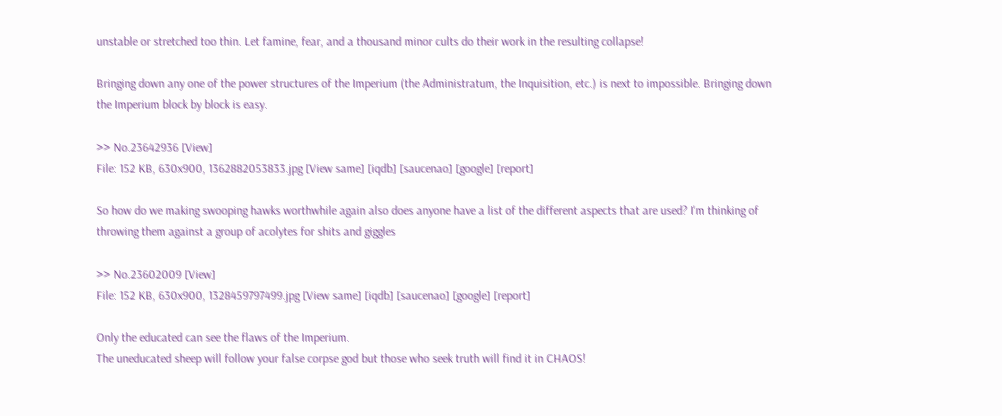unstable or stretched too thin. Let famine, fear, and a thousand minor cults do their work in the resulting collapse!

Bringing down any one of the power structures of the Imperium (the Administratum, the Inquisition, etc.) is next to impossible. Bringing down the Imperium block by block is easy.

>> No.23642936 [View]
File: 152 KB, 630x900, 1362882053833.jpg [View same] [iqdb] [saucenao] [google] [report]

So how do we making swooping hawks worthwhile again also does anyone have a list of the different aspects that are used? I'm thinking of throwing them against a group of acolytes for shits and giggles

>> No.23602009 [View]
File: 152 KB, 630x900, 1328459797499.jpg [View same] [iqdb] [saucenao] [google] [report]

Only the educated can see the flaws of the Imperium.
The uneducated sheep will follow your false corpse god but those who seek truth will find it in CHAOS!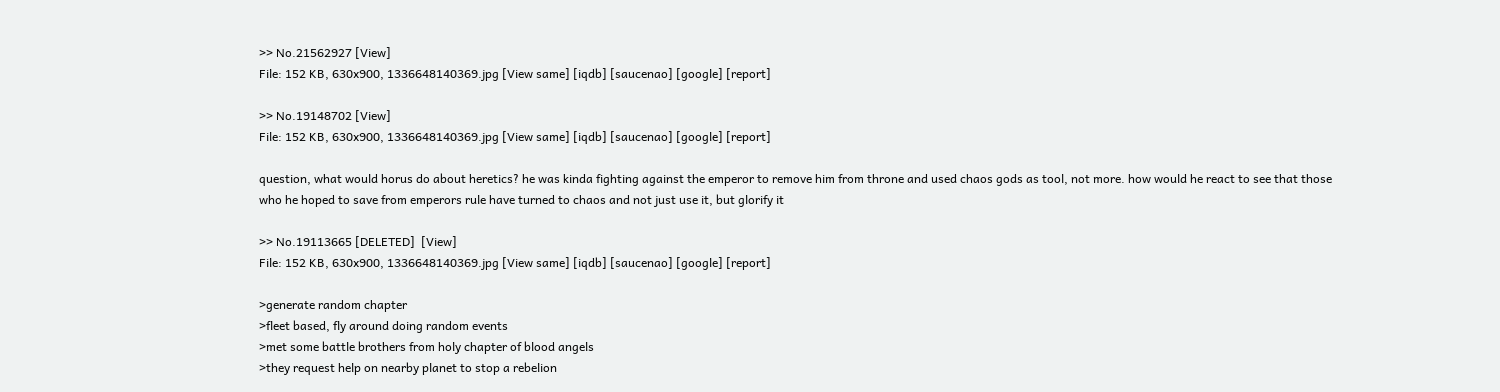>> No.21562927 [View]
File: 152 KB, 630x900, 1336648140369.jpg [View same] [iqdb] [saucenao] [google] [report]

>> No.19148702 [View]
File: 152 KB, 630x900, 1336648140369.jpg [View same] [iqdb] [saucenao] [google] [report]

question, what would horus do about heretics? he was kinda fighting against the emperor to remove him from throne and used chaos gods as tool, not more. how would he react to see that those who he hoped to save from emperors rule have turned to chaos and not just use it, but glorify it

>> No.19113665 [DELETED]  [View]
File: 152 KB, 630x900, 1336648140369.jpg [View same] [iqdb] [saucenao] [google] [report]

>generate random chapter
>fleet based, fly around doing random events
>met some battle brothers from holy chapter of blood angels
>they request help on nearby planet to stop a rebelion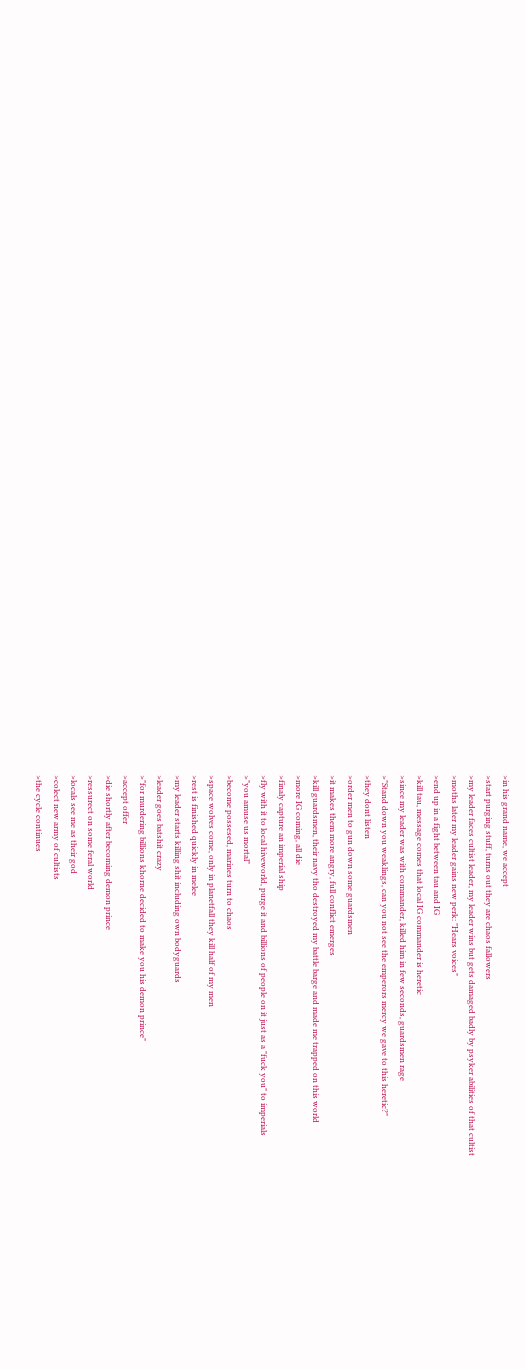>in his grand name, we accept
>start purging stuff, turns out they are chaos fallowers
>my leader faces cultist leader, my leader wins but gets damaged badly by psyker abilities of that cultist
>moths later my leader gains new perk: "Hears voices"
>end up in a fight between tau and IG
>kill tau, message comes that local IG commander is heretic
>since my leader was with commander, killed him in few seconds, guardsmen rage
>"Stand down you weaklings, can you not see the emperors mercy we gave to this heretic?"
>they dont listen
>order men to gun down some guardsmen
>it makes them more angry, full conflict emerges
>kill guardsmen, their navy tho destroyed my battle barge and made me trapped on this world
>more IG coming, all die
>finaly capture an imperial ship
>fly with it to local hiveworld, purge it and billions of people on it just as a "fuck you" to imperials
>"you amuse us mortal"
>become possesed, marines turn to chaos
>space wolves come, only in planetfall they kill half of my men
>rest is finished quickly in melee
>my leader starts killing shit including own bodyguards
>leader goes batshit crazy
>"for murdering billions khorne decided to make you his demon prince"
>accept offer
>die shortly after becoming demon prince
>ressurect on some feral world
>locals see me as their god
>colect new army of cultists
>the cycle continues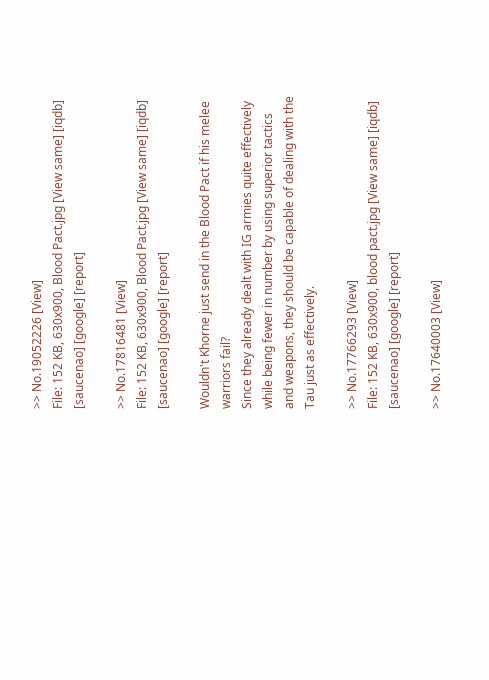>> No.19052226 [View]
File: 152 KB, 630x900, Blood Pact.jpg [View same] [iqdb] [saucenao] [google] [report]

>> No.17816481 [View]
File: 152 KB, 630x900, Blood Pact.jpg [View same] [iqdb] [saucenao] [google] [report]

Wouldn't Khorne just send in the Blood Pact if his melee warriors fail?
Since they already dealt with IG armies quite effectively while being fewer in number by using superior tactics and weapons, they should be capable of dealing with the Tau just as effectively.

>> No.17766293 [View]
File: 152 KB, 630x900, blood pact.jpg [View same] [iqdb] [saucenao] [google] [report]

>> No.17640003 [View]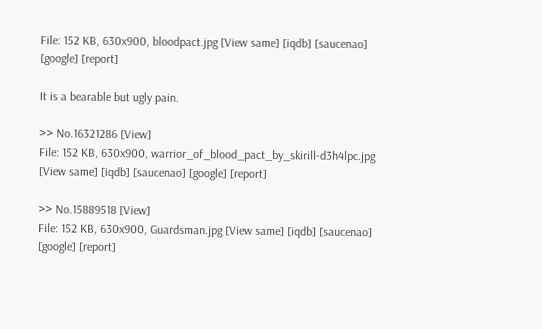File: 152 KB, 630x900, bloodpact.jpg [View same] [iqdb] [saucenao] [google] [report]

It is a bearable but ugly pain.

>> No.16321286 [View]
File: 152 KB, 630x900, warrior_of_blood_pact_by_skirill-d3h4lpc.jpg [View same] [iqdb] [saucenao] [google] [report]

>> No.15889518 [View]
File: 152 KB, 630x900, Guardsman.jpg [View same] [iqdb] [saucenao] [google] [report]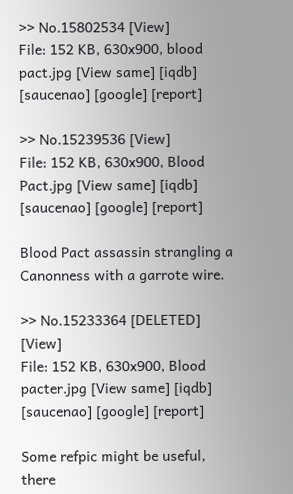>> No.15802534 [View]
File: 152 KB, 630x900, blood pact.jpg [View same] [iqdb] [saucenao] [google] [report]

>> No.15239536 [View]
File: 152 KB, 630x900, Blood Pact.jpg [View same] [iqdb] [saucenao] [google] [report]

Blood Pact assassin strangling a Canonness with a garrote wire.

>> No.15233364 [DELETED]  [View]
File: 152 KB, 630x900, Blood pacter.jpg [View same] [iqdb] [saucenao] [google] [report]

Some refpic might be useful, there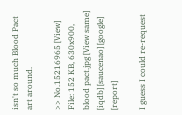isn't so much Blood Pact art around.

>> No.15216965 [View]
File: 152 KB, 630x900, blood pact.jpg [View same] [iqdb] [saucenao] [google] [report]

I guess I could re-request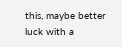this, maybe better luck with a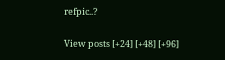refpic..?

View posts [+24] [+48] [+96]